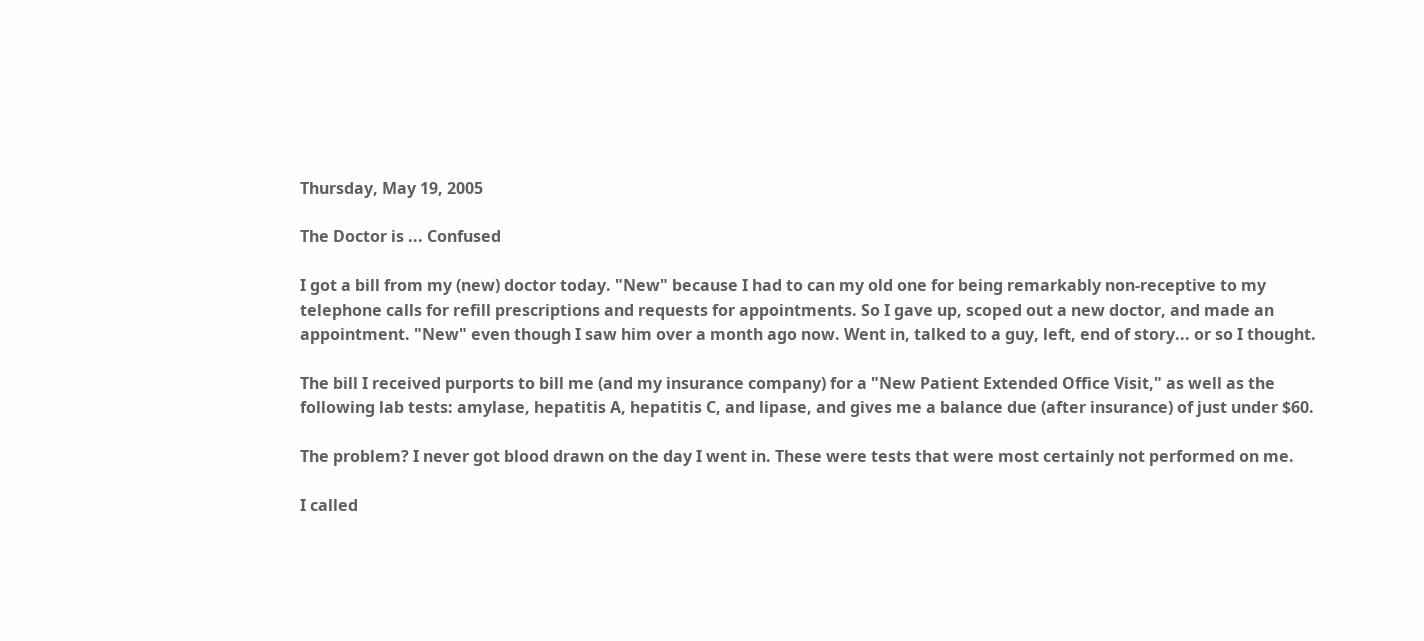Thursday, May 19, 2005

The Doctor is ... Confused

I got a bill from my (new) doctor today. "New" because I had to can my old one for being remarkably non-receptive to my telephone calls for refill prescriptions and requests for appointments. So I gave up, scoped out a new doctor, and made an appointment. "New" even though I saw him over a month ago now. Went in, talked to a guy, left, end of story... or so I thought.

The bill I received purports to bill me (and my insurance company) for a "New Patient Extended Office Visit," as well as the following lab tests: amylase, hepatitis A, hepatitis C, and lipase, and gives me a balance due (after insurance) of just under $60.

The problem? I never got blood drawn on the day I went in. These were tests that were most certainly not performed on me.

I called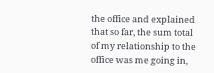the office and explained that so far, the sum total of my relationship to the office was me going in,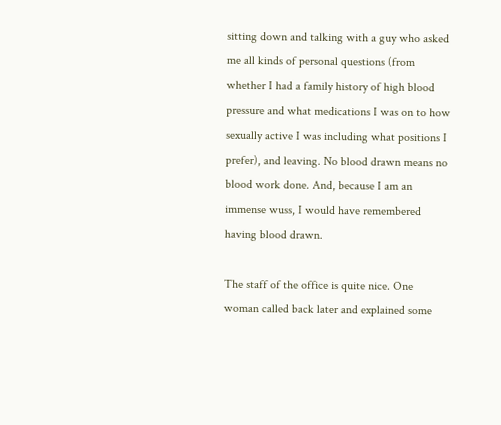sitting down and talking with a guy who asked me all kinds of personal questions (from whether I had a family history of high blood pressure and what medications I was on to how sexually active I was including what positions I prefer), and leaving. No blood drawn means no blood work done. And, because I am an immense wuss, I would have remembered having blood drawn.

The staff of the office is quite nice. One woman called back later and explained some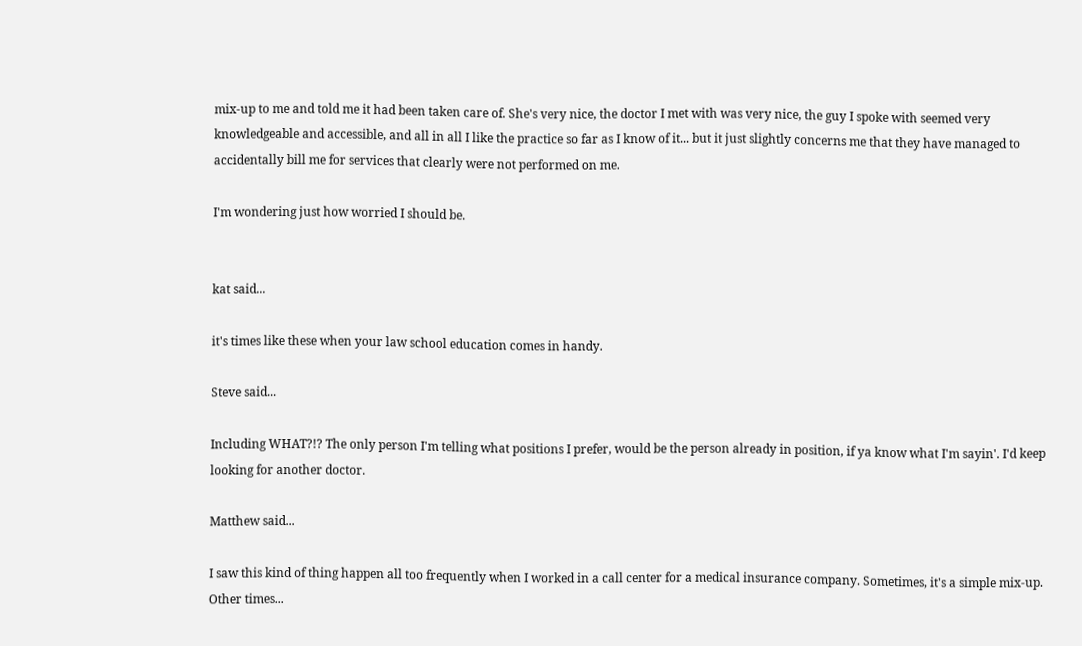mix-up to me and told me it had been taken care of. She's very nice, the doctor I met with was very nice, the guy I spoke with seemed very knowledgeable and accessible, and all in all I like the practice so far as I know of it... but it just slightly concerns me that they have managed to accidentally bill me for services that clearly were not performed on me.

I'm wondering just how worried I should be.


kat said...

it's times like these when your law school education comes in handy.

Steve said...

Including WHAT?!? The only person I'm telling what positions I prefer, would be the person already in position, if ya know what I'm sayin'. I'd keep looking for another doctor.

Matthew said...

I saw this kind of thing happen all too frequently when I worked in a call center for a medical insurance company. Sometimes, it's a simple mix-up. Other times...